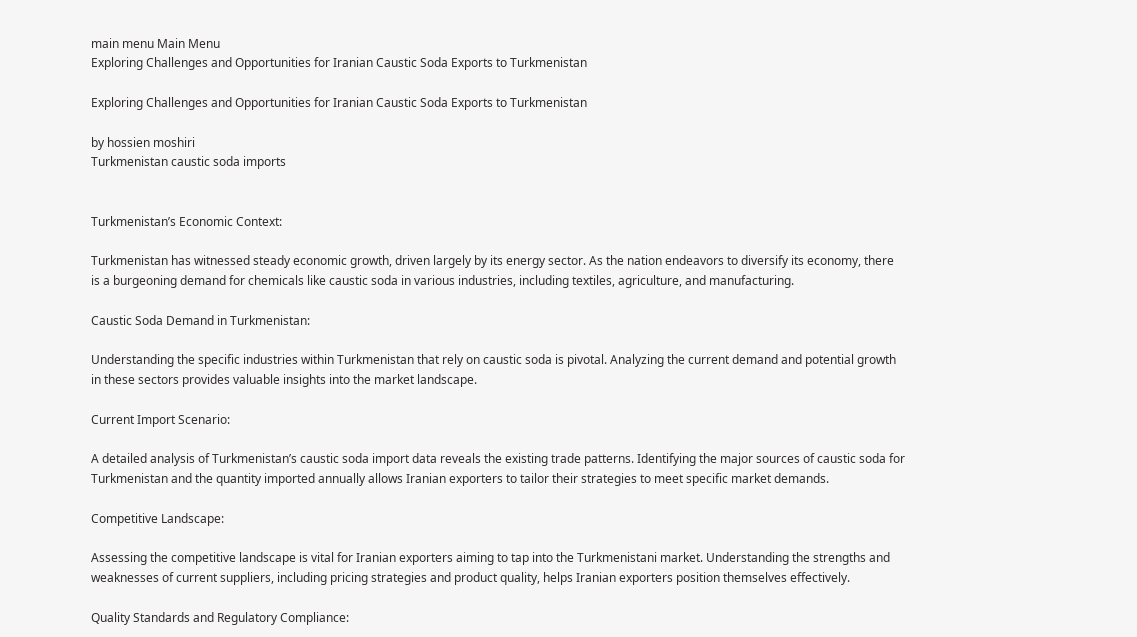main menu Main Menu
Exploring Challenges and Opportunities for Iranian Caustic Soda Exports to Turkmenistan

Exploring Challenges and Opportunities for Iranian Caustic Soda Exports to Turkmenistan

by hossien moshiri
Turkmenistan caustic soda imports


Turkmenistan’s Economic Context:

Turkmenistan has witnessed steady economic growth, driven largely by its energy sector. As the nation endeavors to diversify its economy, there is a burgeoning demand for chemicals like caustic soda in various industries, including textiles, agriculture, and manufacturing.

Caustic Soda Demand in Turkmenistan:

Understanding the specific industries within Turkmenistan that rely on caustic soda is pivotal. Analyzing the current demand and potential growth in these sectors provides valuable insights into the market landscape.

Current Import Scenario:

A detailed analysis of Turkmenistan’s caustic soda import data reveals the existing trade patterns. Identifying the major sources of caustic soda for Turkmenistan and the quantity imported annually allows Iranian exporters to tailor their strategies to meet specific market demands.

Competitive Landscape:

Assessing the competitive landscape is vital for Iranian exporters aiming to tap into the Turkmenistani market. Understanding the strengths and weaknesses of current suppliers, including pricing strategies and product quality, helps Iranian exporters position themselves effectively.

Quality Standards and Regulatory Compliance: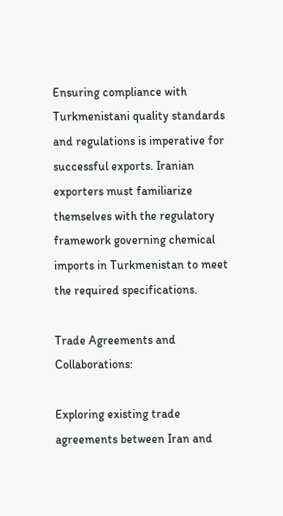Ensuring compliance with Turkmenistani quality standards and regulations is imperative for successful exports. Iranian exporters must familiarize themselves with the regulatory framework governing chemical imports in Turkmenistan to meet the required specifications.

Trade Agreements and Collaborations:

Exploring existing trade agreements between Iran and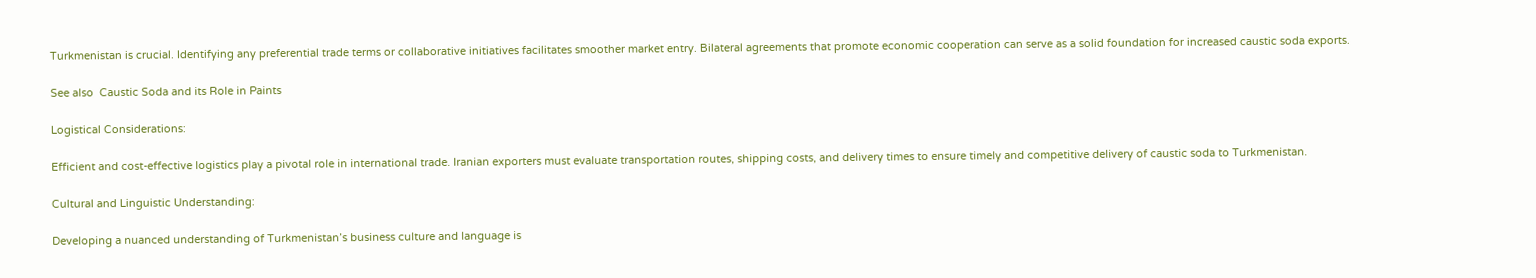Turkmenistan is crucial. Identifying any preferential trade terms or collaborative initiatives facilitates smoother market entry. Bilateral agreements that promote economic cooperation can serve as a solid foundation for increased caustic soda exports.

See also  Caustic Soda and its Role in Paints

Logistical Considerations:

Efficient and cost-effective logistics play a pivotal role in international trade. Iranian exporters must evaluate transportation routes, shipping costs, and delivery times to ensure timely and competitive delivery of caustic soda to Turkmenistan.

Cultural and Linguistic Understanding:

Developing a nuanced understanding of Turkmenistan’s business culture and language is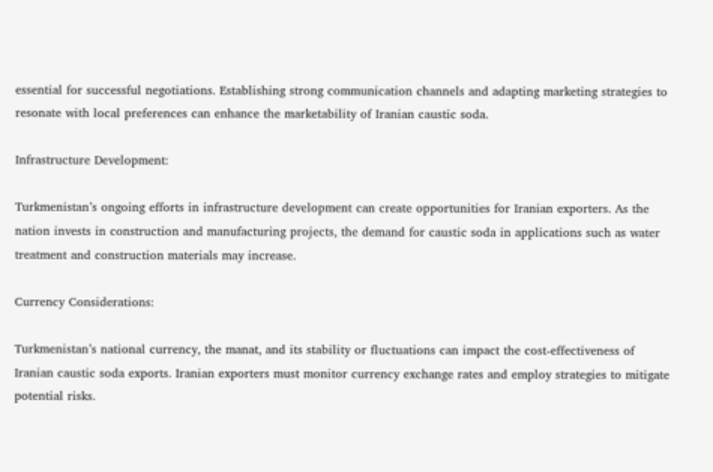essential for successful negotiations. Establishing strong communication channels and adapting marketing strategies to resonate with local preferences can enhance the marketability of Iranian caustic soda.

Infrastructure Development:

Turkmenistan’s ongoing efforts in infrastructure development can create opportunities for Iranian exporters. As the nation invests in construction and manufacturing projects, the demand for caustic soda in applications such as water treatment and construction materials may increase.

Currency Considerations:

Turkmenistan’s national currency, the manat, and its stability or fluctuations can impact the cost-effectiveness of Iranian caustic soda exports. Iranian exporters must monitor currency exchange rates and employ strategies to mitigate potential risks.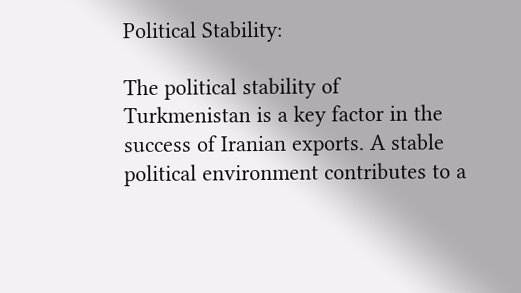Political Stability:

The political stability of Turkmenistan is a key factor in the success of Iranian exports. A stable political environment contributes to a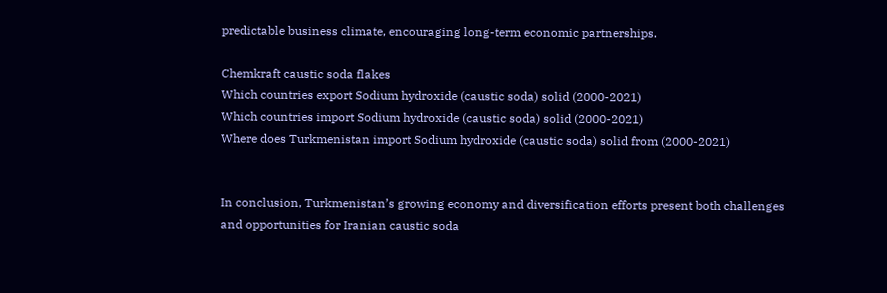predictable business climate, encouraging long-term economic partnerships.

Chemkraft caustic soda flakes
Which countries export Sodium hydroxide (caustic soda) solid (2000-2021)
Which countries import Sodium hydroxide (caustic soda) solid (2000-2021)
Where does Turkmenistan import Sodium hydroxide (caustic soda) solid from (2000-2021)


In conclusion, Turkmenistan’s growing economy and diversification efforts present both challenges and opportunities for Iranian caustic soda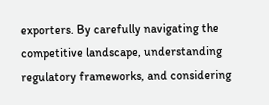exporters. By carefully navigating the competitive landscape, understanding regulatory frameworks, and considering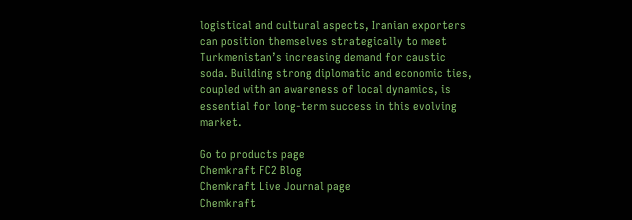logistical and cultural aspects, Iranian exporters can position themselves strategically to meet Turkmenistan’s increasing demand for caustic soda. Building strong diplomatic and economic ties, coupled with an awareness of local dynamics, is essential for long-term success in this evolving market.

Go to products page
Chemkraft FC2 Blog
Chemkraft Live Journal page
Chemkraft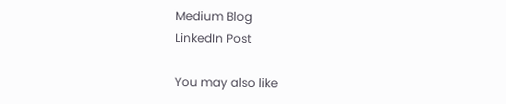Medium Blog
LinkedIn Post

You may also like